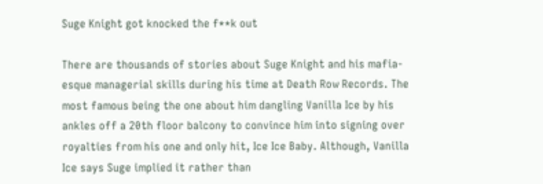Suge Knight got knocked the f**k out

There are thousands of stories about Suge Knight and his mafia-esque managerial skills during his time at Death Row Records. The most famous being the one about him dangling Vanilla Ice by his ankles off a 20th floor balcony to convince him into signing over royalties from his one and only hit, Ice Ice Baby. Although, Vanilla Ice says Suge implied it rather than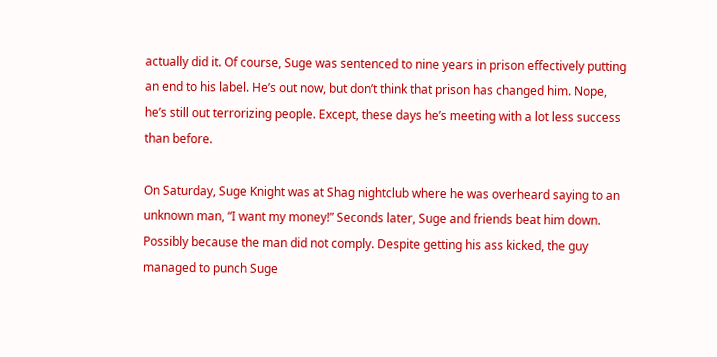actually did it. Of course, Suge was sentenced to nine years in prison effectively putting an end to his label. He’s out now, but don’t think that prison has changed him. Nope, he’s still out terrorizing people. Except, these days he’s meeting with a lot less success than before.

On Saturday, Suge Knight was at Shag nightclub where he was overheard saying to an unknown man, “I want my money!” Seconds later, Suge and friends beat him down. Possibly because the man did not comply. Despite getting his ass kicked, the guy managed to punch Suge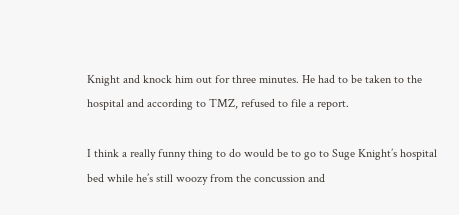Knight and knock him out for three minutes. He had to be taken to the hospital and according to TMZ, refused to file a report.

I think a really funny thing to do would be to go to Suge Knight’s hospital bed while he’s still woozy from the concussion and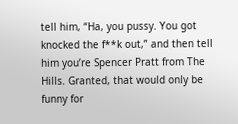tell him, “Ha, you pussy. You got knocked the f**k out,” and then tell him you’re Spencer Pratt from The Hills. Granted, that would only be funny for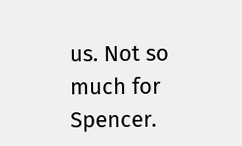us. Not so much for Spencer.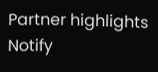Partner highlights
Notify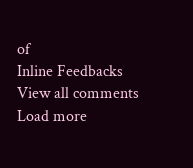of
Inline Feedbacks
View all comments
Load more